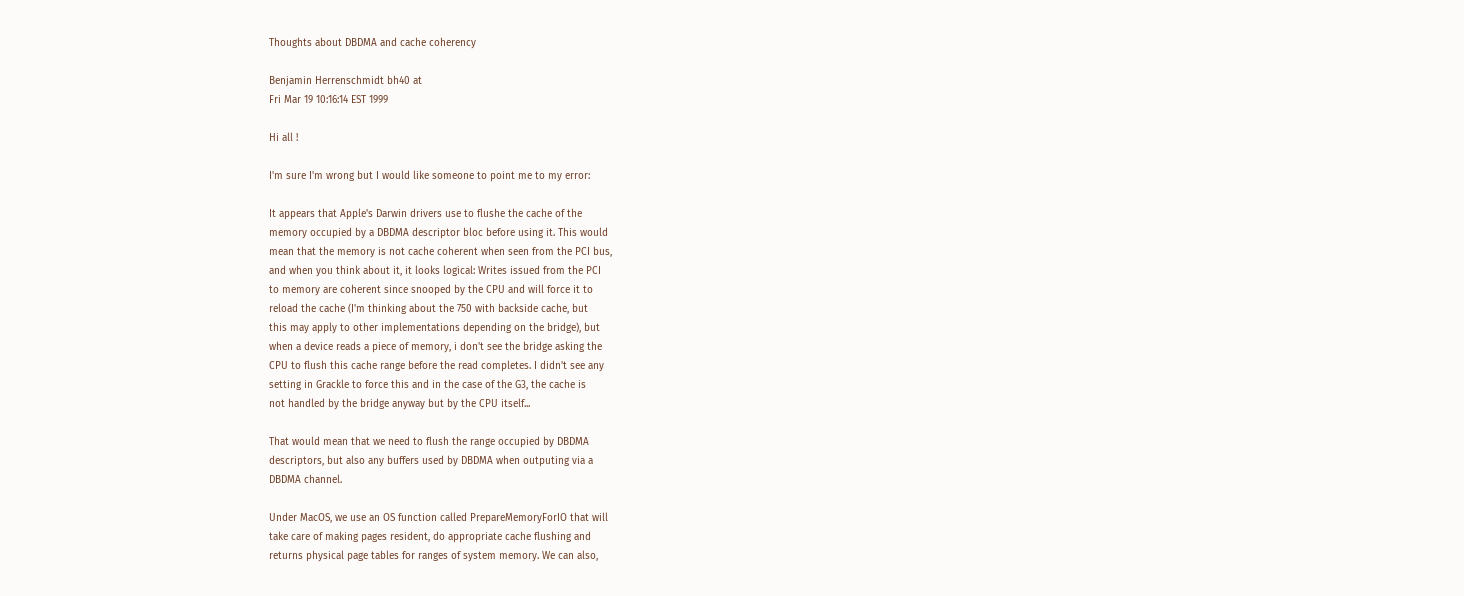Thoughts about DBDMA and cache coherency

Benjamin Herrenschmidt bh40 at
Fri Mar 19 10:16:14 EST 1999

Hi all !

I'm sure I'm wrong but I would like someone to point me to my error:

It appears that Apple's Darwin drivers use to flushe the cache of the
memory occupied by a DBDMA descriptor bloc before using it. This would
mean that the memory is not cache coherent when seen from the PCI bus,
and when you think about it, it looks logical: Writes issued from the PCI
to memory are coherent since snooped by the CPU and will force it to
reload the cache (I'm thinking about the 750 with backside cache, but
this may apply to other implementations depending on the bridge), but
when a device reads a piece of memory, i don't see the bridge asking the
CPU to flush this cache range before the read completes. I didn't see any
setting in Grackle to force this and in the case of the G3, the cache is
not handled by the bridge anyway but by the CPU itself...

That would mean that we need to flush the range occupied by DBDMA
descriptors, but also any buffers used by DBDMA when outputing via a
DBDMA channel.

Under MacOS, we use an OS function called PrepareMemoryForIO that will
take care of making pages resident, do appropriate cache flushing and
returns physical page tables for ranges of system memory. We can also,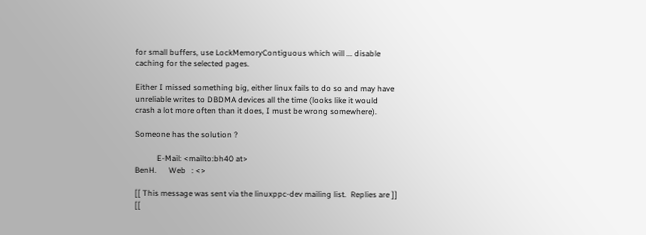for small buffers, use LockMemoryContiguous which will ... disable
caching for the selected pages.

Either I missed something big, either linux fails to do so and may have
unreliable writes to DBDMA devices all the time (looks like it would
crash a lot more often than it does, I must be wrong somewhere).

Someone has the solution ?

           E-Mail: <mailto:bh40 at>
BenH.      Web   : <>

[[ This message was sent via the linuxppc-dev mailing list.  Replies are ]]
[[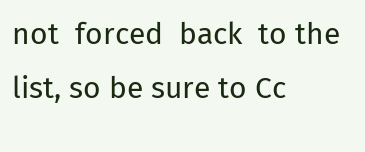not  forced  back  to the list, so be sure to Cc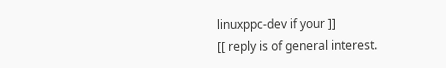linuxppc-dev if your ]]
[[ reply is of general interest.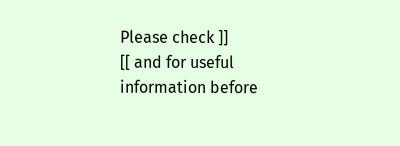Please check ]]
[[ and for useful information before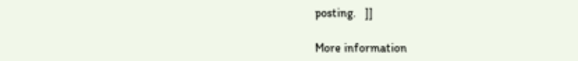posting.   ]]

More information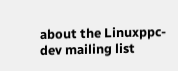about the Linuxppc-dev mailing list